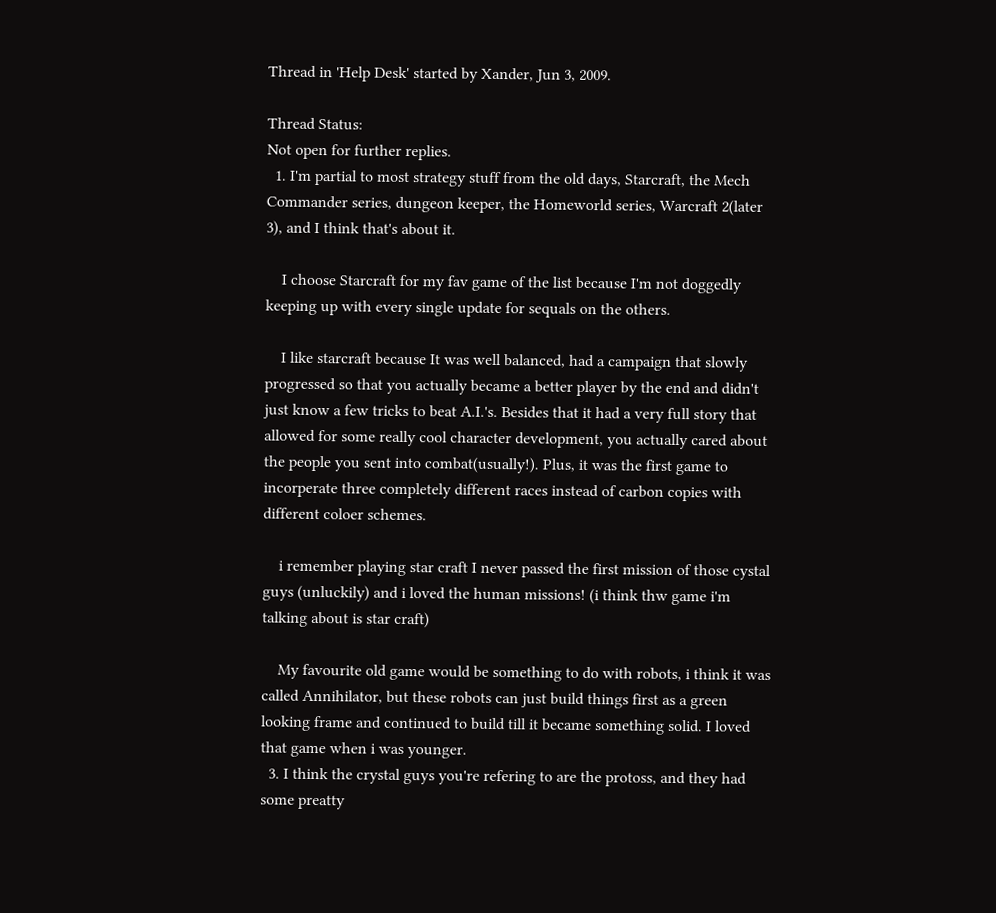Thread in 'Help Desk' started by Xander, Jun 3, 2009.

Thread Status:
Not open for further replies.
  1. I'm partial to most strategy stuff from the old days, Starcraft, the Mech Commander series, dungeon keeper, the Homeworld series, Warcraft 2(later 3), and I think that's about it.

    I choose Starcraft for my fav game of the list because I'm not doggedly keeping up with every single update for sequals on the others.

    I like starcraft because It was well balanced, had a campaign that slowly progressed so that you actually became a better player by the end and didn't just know a few tricks to beat A.I.'s. Besides that it had a very full story that allowed for some really cool character development, you actually cared about the people you sent into combat(usually!). Plus, it was the first game to incorperate three completely different races instead of carbon copies with different coloer schemes.

    i remember playing star craft I never passed the first mission of those cystal guys (unluckily) and i loved the human missions! (i think thw game i'm talking about is star craft)

    My favourite old game would be something to do with robots, i think it was called Annihilator, but these robots can just build things first as a green looking frame and continued to build till it became something solid. I loved that game when i was younger.
  3. I think the crystal guys you're refering to are the protoss, and they had some preatty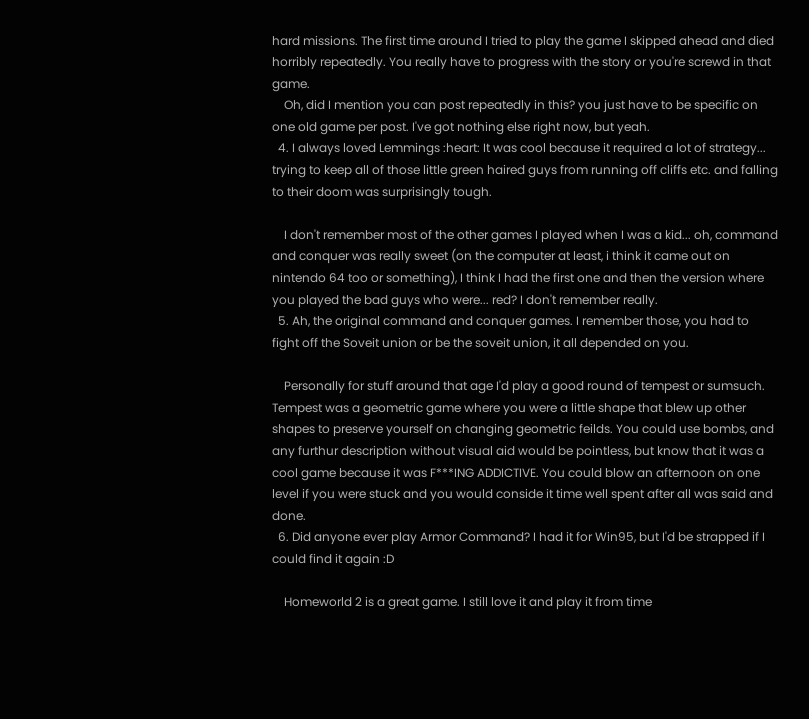hard missions. The first time around I tried to play the game I skipped ahead and died horribly repeatedly. You really have to progress with the story or you're screwd in that game.
    Oh, did I mention you can post repeatedly in this? you just have to be specific on one old game per post. I've got nothing else right now, but yeah.
  4. I always loved Lemmings :heart: It was cool because it required a lot of strategy... trying to keep all of those little green haired guys from running off cliffs etc. and falling to their doom was surprisingly tough.

    I don't remember most of the other games I played when I was a kid... oh, command and conquer was really sweet (on the computer at least, i think it came out on nintendo 64 too or something), I think I had the first one and then the version where you played the bad guys who were... red? I don't remember really.
  5. Ah, the original command and conquer games. I remember those, you had to fight off the Soveit union or be the soveit union, it all depended on you.

    Personally for stuff around that age I'd play a good round of tempest or sumsuch. Tempest was a geometric game where you were a little shape that blew up other shapes to preserve yourself on changing geometric feilds. You could use bombs, and any furthur description without visual aid would be pointless, but know that it was a cool game because it was F***ING ADDICTIVE. You could blow an afternoon on one level if you were stuck and you would conside it time well spent after all was said and done.
  6. Did anyone ever play Armor Command? I had it for Win95, but I'd be strapped if I could find it again :D

    Homeworld 2 is a great game. I still love it and play it from time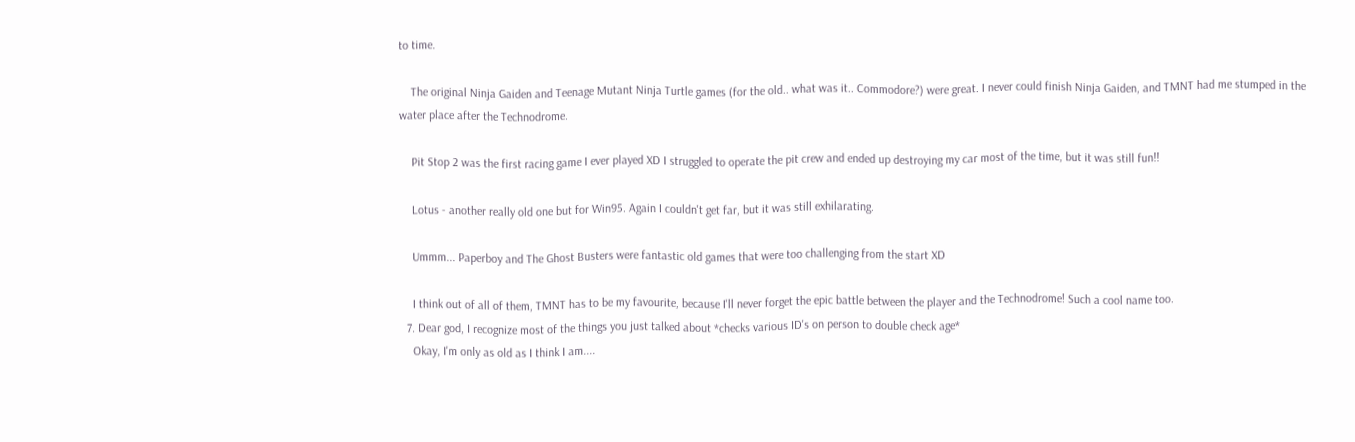to time.

    The original Ninja Gaiden and Teenage Mutant Ninja Turtle games (for the old.. what was it.. Commodore?) were great. I never could finish Ninja Gaiden, and TMNT had me stumped in the water place after the Technodrome.

    Pit Stop 2 was the first racing game I ever played XD I struggled to operate the pit crew and ended up destroying my car most of the time, but it was still fun!!

    Lotus - another really old one but for Win95. Again I couldn't get far, but it was still exhilarating.

    Ummm... Paperboy and The Ghost Busters were fantastic old games that were too challenging from the start XD

    I think out of all of them, TMNT has to be my favourite, because I'll never forget the epic battle between the player and the Technodrome! Such a cool name too.
  7. Dear god, I recognize most of the things you just talked about *checks various ID's on person to double check age*
    Okay, I'm only as old as I think I am....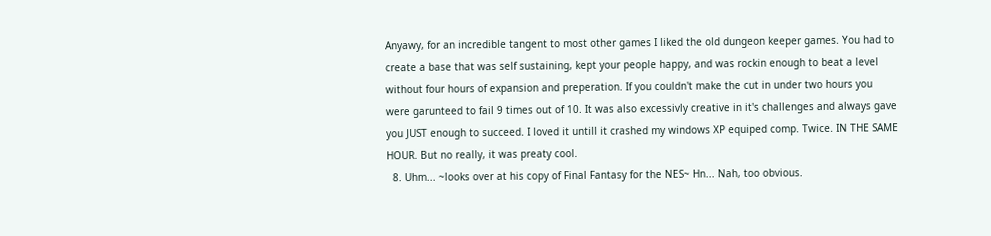Anyawy, for an incredible tangent to most other games I liked the old dungeon keeper games. You had to create a base that was self sustaining, kept your people happy, and was rockin enough to beat a level without four hours of expansion and preperation. If you couldn't make the cut in under two hours you were garunteed to fail 9 times out of 10. It was also excessivly creative in it's challenges and always gave you JUST enough to succeed. I loved it untill it crashed my windows XP equiped comp. Twice. IN THE SAME HOUR. But no really, it was preaty cool.
  8. Uhm... ~looks over at his copy of Final Fantasy for the NES~ Hn... Nah, too obvious.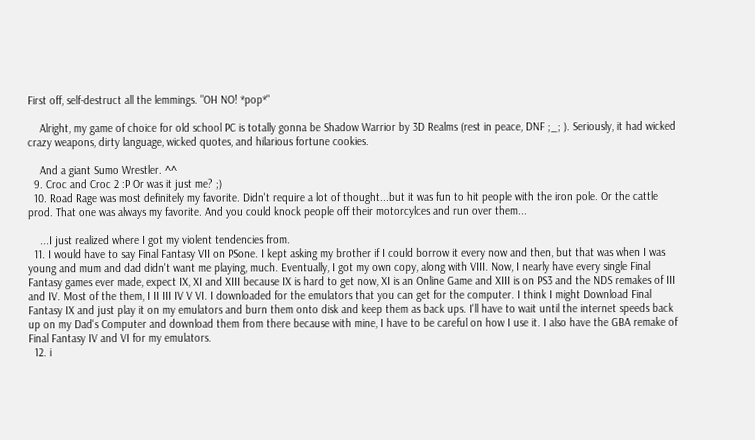First off, self-destruct all the lemmings. "OH NO! *pop*"

    Alright, my game of choice for old school PC is totally gonna be Shadow Warrior by 3D Realms (rest in peace, DNF ;_; ). Seriously, it had wicked crazy weapons, dirty language, wicked quotes, and hilarious fortune cookies.

    And a giant Sumo Wrestler. ^^
  9. Croc and Croc 2 :P Or was it just me? ;)
  10. Road Rage was most definitely my favorite. Didn't require a lot of thought...but it was fun to hit people with the iron pole. Or the cattle prod. That one was always my favorite. And you could knock people off their motorcylces and run over them...

    ...I just realized where I got my violent tendencies from.
  11. I would have to say Final Fantasy VII on PSone. I kept asking my brother if I could borrow it every now and then, but that was when I was young and mum and dad didn't want me playing, much. Eventually, I got my own copy, along with VIII. Now, I nearly have every single Final Fantasy games ever made, expect IX, XI and XIII because IX is hard to get now, XI is an Online Game and XIII is on PS3 and the NDS remakes of III and IV. Most of the them, I II III IV V VI. I downloaded for the emulators that you can get for the computer. I think I might Download Final Fantasy IX and just play it on my emulators and burn them onto disk and keep them as back ups. I'll have to wait until the internet speeds back up on my Dad's Computer and download them from there because with mine, I have to be careful on how I use it. I also have the GBA remake of Final Fantasy IV and VI for my emulators.
  12. i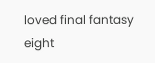loved final fantasy eight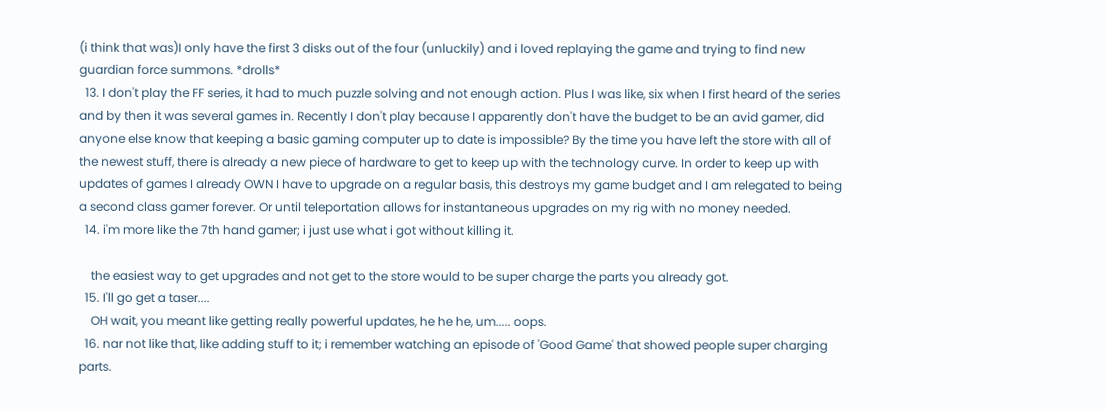(i think that was)I only have the first 3 disks out of the four (unluckily) and i loved replaying the game and trying to find new guardian force summons. *drolls*
  13. I don't play the FF series, it had to much puzzle solving and not enough action. Plus I was like, six when I first heard of the series and by then it was several games in. Recently I don't play because I apparently don't have the budget to be an avid gamer, did anyone else know that keeping a basic gaming computer up to date is impossible? By the time you have left the store with all of the newest stuff, there is already a new piece of hardware to get to keep up with the technology curve. In order to keep up with updates of games I already OWN I have to upgrade on a regular basis, this destroys my game budget and I am relegated to being a second class gamer forever. Or until teleportation allows for instantaneous upgrades on my rig with no money needed.
  14. i'm more like the 7th hand gamer; i just use what i got without killing it.

    the easiest way to get upgrades and not get to the store would to be super charge the parts you already got.
  15. I'll go get a taser....
    OH wait, you meant like getting really powerful updates, he he he, um..... oops.
  16. nar not like that, like adding stuff to it; i remember watching an episode of 'Good Game' that showed people super charging parts.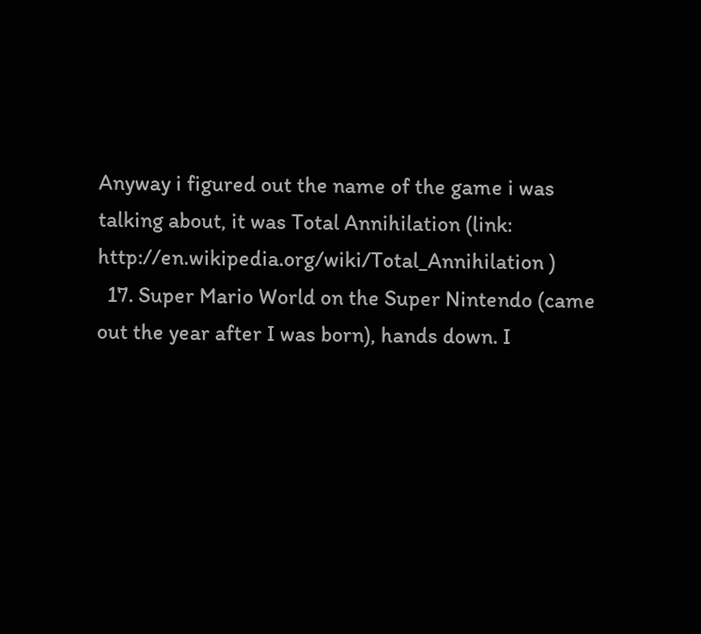Anyway i figured out the name of the game i was talking about, it was Total Annihilation (link: http://en.wikipedia.org/wiki/Total_Annihilation )
  17. Super Mario World on the Super Nintendo (came out the year after I was born), hands down. I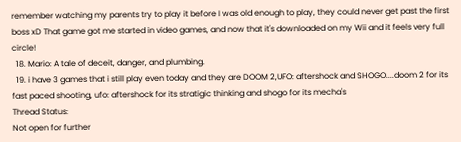remember watching my parents try to play it before I was old enough to play, they could never get past the first boss xD That game got me started in video games, and now that it's downloaded on my Wii and it feels very full circle!
  18. Mario: A tale of deceit, danger, and plumbing.
  19. i have 3 games that i still play even today and they are DOOM 2,UFO: aftershock and SHOGO....doom 2 for its fast paced shooting, ufo: aftershock for its stratigic thinking and shogo for its mecha's
Thread Status:
Not open for further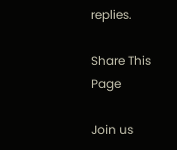replies.

Share This Page

Join us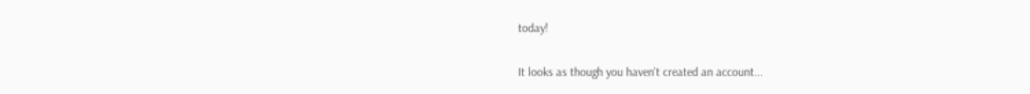today!

It looks as though you haven't created an account...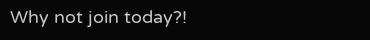Why not join today?!